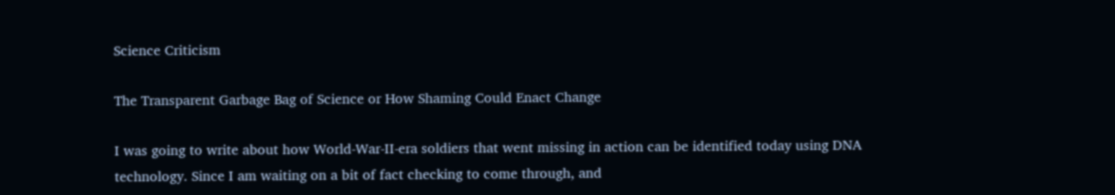Science Criticism

The Transparent Garbage Bag of Science or How Shaming Could Enact Change

I was going to write about how World-War-II-era soldiers that went missing in action can be identified today using DNA technology. Since I am waiting on a bit of fact checking to come through, and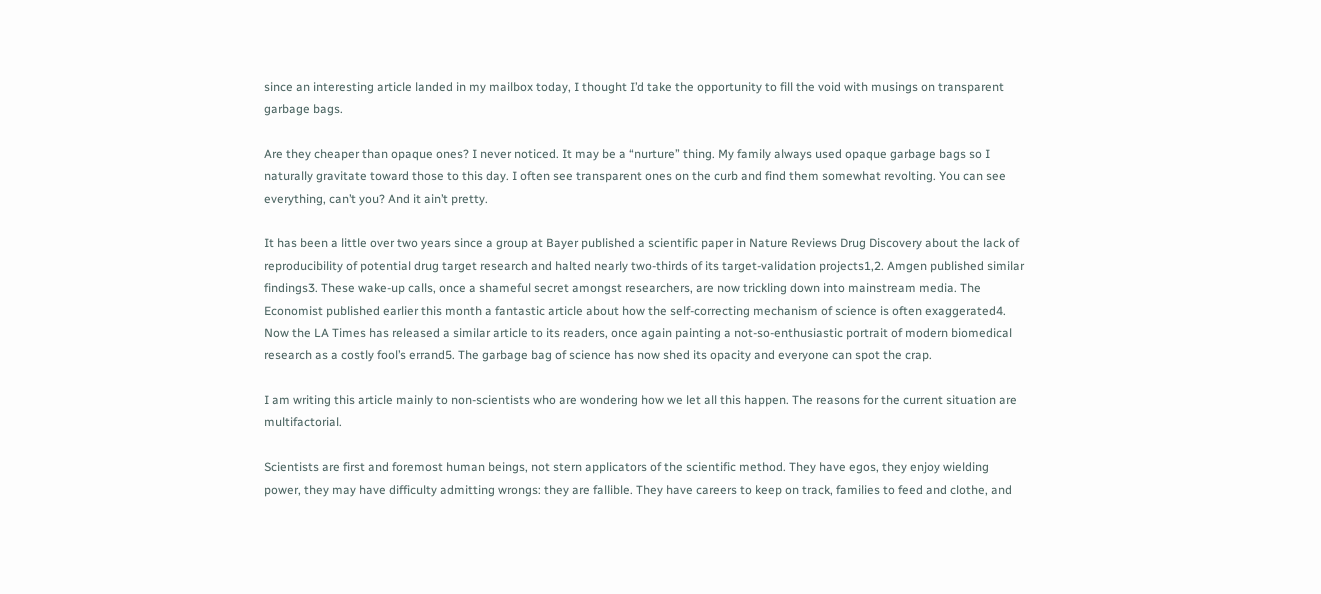since an interesting article landed in my mailbox today, I thought I’d take the opportunity to fill the void with musings on transparent garbage bags.

Are they cheaper than opaque ones? I never noticed. It may be a “nurture” thing. My family always used opaque garbage bags so I naturally gravitate toward those to this day. I often see transparent ones on the curb and find them somewhat revolting. You can see everything, can’t you? And it ain’t pretty.

It has been a little over two years since a group at Bayer published a scientific paper in Nature Reviews Drug Discovery about the lack of reproducibility of potential drug target research and halted nearly two-thirds of its target-validation projects1,2. Amgen published similar findings3. These wake-up calls, once a shameful secret amongst researchers, are now trickling down into mainstream media. The Economist published earlier this month a fantastic article about how the self-correcting mechanism of science is often exaggerated4. Now the LA Times has released a similar article to its readers, once again painting a not-so-enthusiastic portrait of modern biomedical research as a costly fool’s errand5. The garbage bag of science has now shed its opacity and everyone can spot the crap.

I am writing this article mainly to non-scientists who are wondering how we let all this happen. The reasons for the current situation are multifactorial.

Scientists are first and foremost human beings, not stern applicators of the scientific method. They have egos, they enjoy wielding power, they may have difficulty admitting wrongs: they are fallible. They have careers to keep on track, families to feed and clothe, and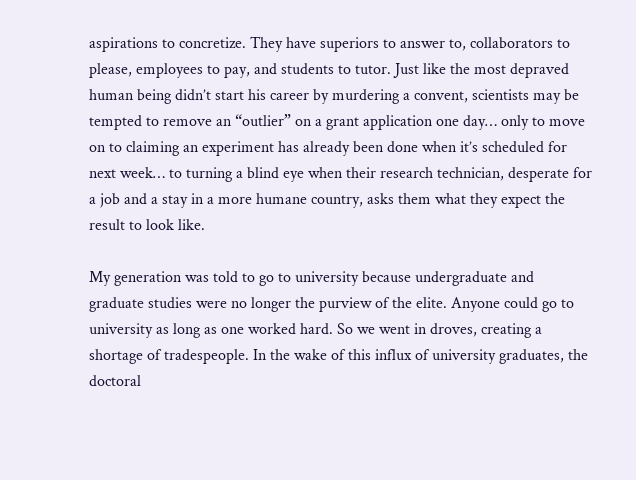aspirations to concretize. They have superiors to answer to, collaborators to please, employees to pay, and students to tutor. Just like the most depraved human being didn’t start his career by murdering a convent, scientists may be tempted to remove an “outlier” on a grant application one day… only to move on to claiming an experiment has already been done when it’s scheduled for next week… to turning a blind eye when their research technician, desperate for a job and a stay in a more humane country, asks them what they expect the result to look like.

My generation was told to go to university because undergraduate and graduate studies were no longer the purview of the elite. Anyone could go to university as long as one worked hard. So we went in droves, creating a shortage of tradespeople. In the wake of this influx of university graduates, the doctoral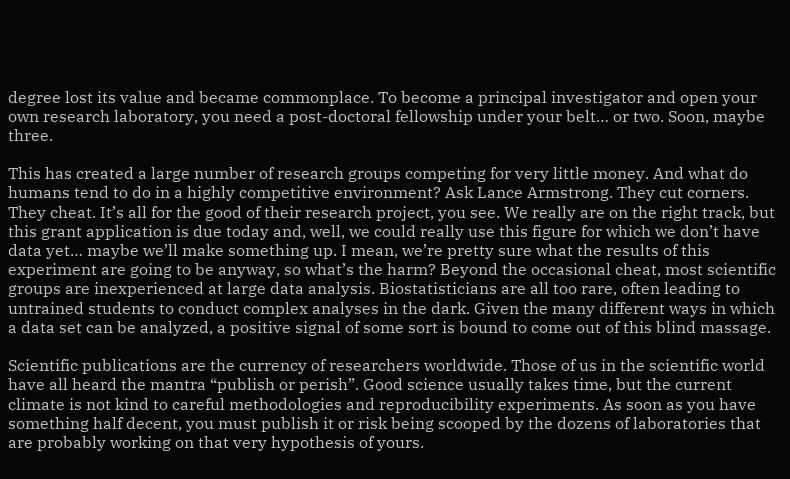degree lost its value and became commonplace. To become a principal investigator and open your own research laboratory, you need a post-doctoral fellowship under your belt… or two. Soon, maybe three.

This has created a large number of research groups competing for very little money. And what do humans tend to do in a highly competitive environment? Ask Lance Armstrong. They cut corners. They cheat. It’s all for the good of their research project, you see. We really are on the right track, but this grant application is due today and, well, we could really use this figure for which we don’t have data yet… maybe we’ll make something up. I mean, we’re pretty sure what the results of this experiment are going to be anyway, so what’s the harm? Beyond the occasional cheat, most scientific groups are inexperienced at large data analysis. Biostatisticians are all too rare, often leading to untrained students to conduct complex analyses in the dark. Given the many different ways in which a data set can be analyzed, a positive signal of some sort is bound to come out of this blind massage.

Scientific publications are the currency of researchers worldwide. Those of us in the scientific world have all heard the mantra “publish or perish”. Good science usually takes time, but the current climate is not kind to careful methodologies and reproducibility experiments. As soon as you have something half decent, you must publish it or risk being scooped by the dozens of laboratories that are probably working on that very hypothesis of yours.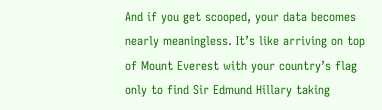And if you get scooped, your data becomes nearly meaningless. It’s like arriving on top of Mount Everest with your country’s flag only to find Sir Edmund Hillary taking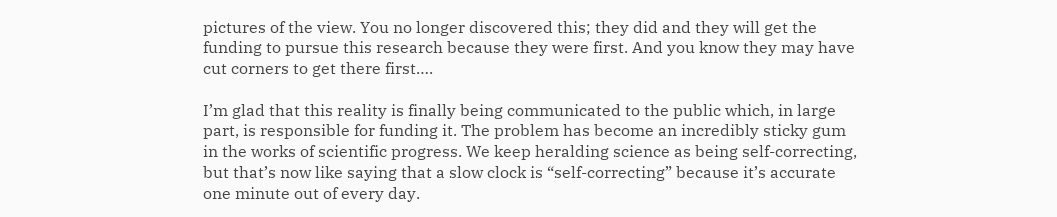pictures of the view. You no longer discovered this; they did and they will get the funding to pursue this research because they were first. And you know they may have cut corners to get there first….

I’m glad that this reality is finally being communicated to the public which, in large part, is responsible for funding it. The problem has become an incredibly sticky gum in the works of scientific progress. We keep heralding science as being self-correcting, but that’s now like saying that a slow clock is “self-correcting” because it’s accurate one minute out of every day.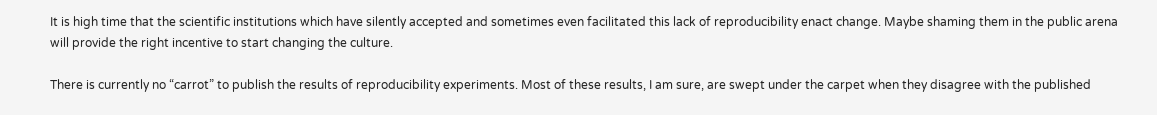It is high time that the scientific institutions which have silently accepted and sometimes even facilitated this lack of reproducibility enact change. Maybe shaming them in the public arena will provide the right incentive to start changing the culture.

There is currently no “carrot” to publish the results of reproducibility experiments. Most of these results, I am sure, are swept under the carpet when they disagree with the published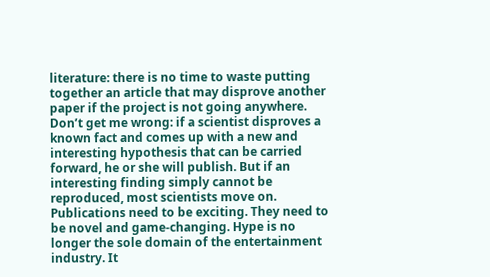literature: there is no time to waste putting together an article that may disprove another paper if the project is not going anywhere. Don’t get me wrong: if a scientist disproves a known fact and comes up with a new and interesting hypothesis that can be carried forward, he or she will publish. But if an interesting finding simply cannot be reproduced, most scientists move on. Publications need to be exciting. They need to be novel and game-changing. Hype is no longer the sole domain of the entertainment industry. It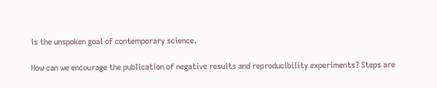is the unspoken goal of contemporary science.

How can we encourage the publication of negative results and reproducibility experiments? Steps are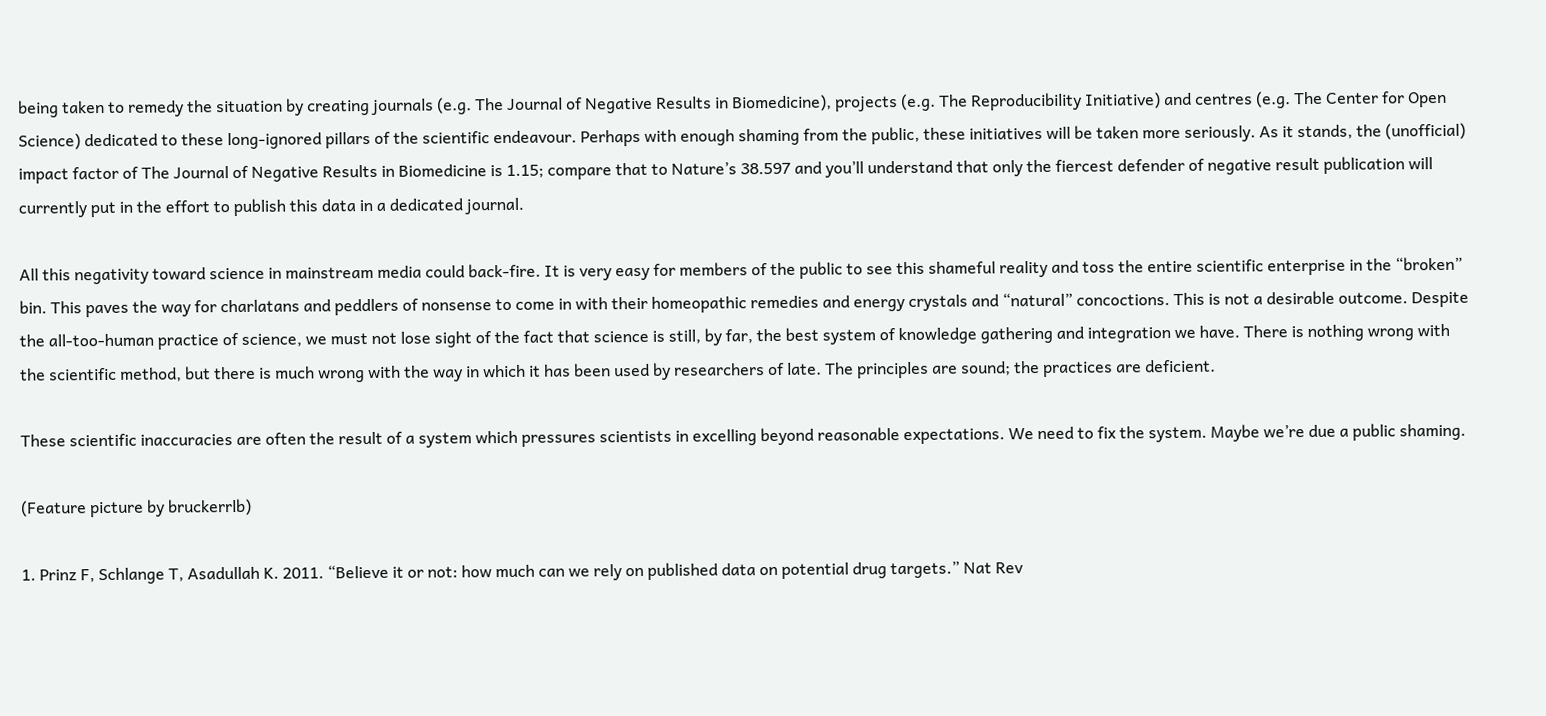being taken to remedy the situation by creating journals (e.g. The Journal of Negative Results in Biomedicine), projects (e.g. The Reproducibility Initiative) and centres (e.g. The Center for Open Science) dedicated to these long-ignored pillars of the scientific endeavour. Perhaps with enough shaming from the public, these initiatives will be taken more seriously. As it stands, the (unofficial) impact factor of The Journal of Negative Results in Biomedicine is 1.15; compare that to Nature’s 38.597 and you’ll understand that only the fiercest defender of negative result publication will currently put in the effort to publish this data in a dedicated journal.

All this negativity toward science in mainstream media could back-fire. It is very easy for members of the public to see this shameful reality and toss the entire scientific enterprise in the “broken” bin. This paves the way for charlatans and peddlers of nonsense to come in with their homeopathic remedies and energy crystals and “natural” concoctions. This is not a desirable outcome. Despite the all-too-human practice of science, we must not lose sight of the fact that science is still, by far, the best system of knowledge gathering and integration we have. There is nothing wrong with the scientific method, but there is much wrong with the way in which it has been used by researchers of late. The principles are sound; the practices are deficient.

These scientific inaccuracies are often the result of a system which pressures scientists in excelling beyond reasonable expectations. We need to fix the system. Maybe we’re due a public shaming.

(Feature picture by bruckerrlb)

1. Prinz F, Schlange T, Asadullah K. 2011. “Believe it or not: how much can we rely on published data on potential drug targets.” Nat Rev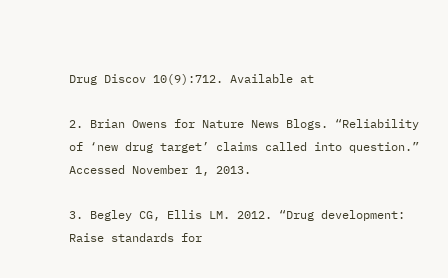Drug Discov 10(9):712. Available at

2. Brian Owens for Nature News Blogs. “Reliability of ‘new drug target’ claims called into question.” Accessed November 1, 2013.

3. Begley CG, Ellis LM. 2012. “Drug development: Raise standards for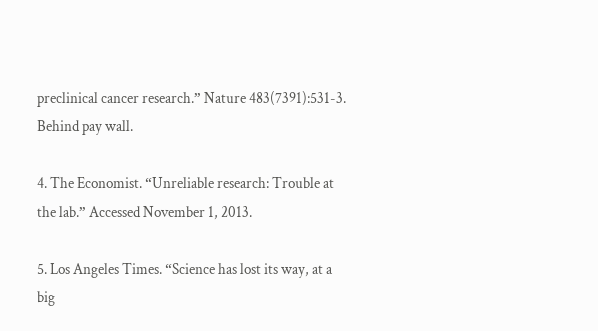preclinical cancer research.” Nature 483(7391):531-3. Behind pay wall.

4. The Economist. “Unreliable research: Trouble at the lab.” Accessed November 1, 2013.

5. Los Angeles Times. “Science has lost its way, at a big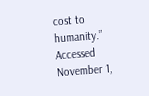cost to humanity.” Accessed November 1,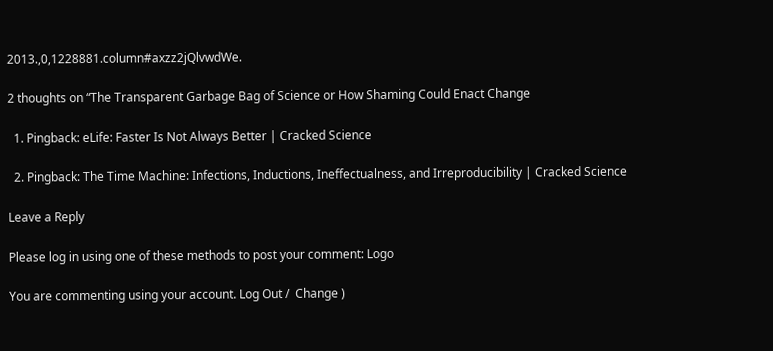2013.,0,1228881.column#axzz2jQlvwdWe.

2 thoughts on “The Transparent Garbage Bag of Science or How Shaming Could Enact Change

  1. Pingback: eLife: Faster Is Not Always Better | Cracked Science

  2. Pingback: The Time Machine: Infections, Inductions, Ineffectualness, and Irreproducibility | Cracked Science

Leave a Reply

Please log in using one of these methods to post your comment: Logo

You are commenting using your account. Log Out /  Change )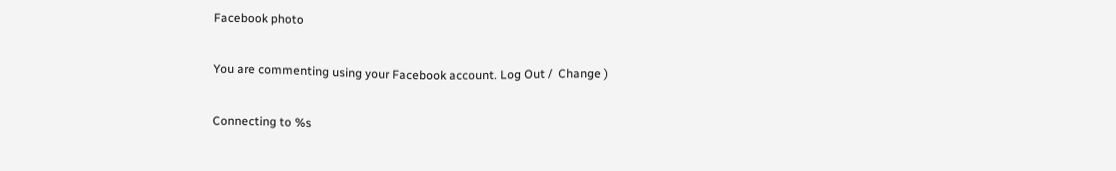Facebook photo

You are commenting using your Facebook account. Log Out /  Change )

Connecting to %s